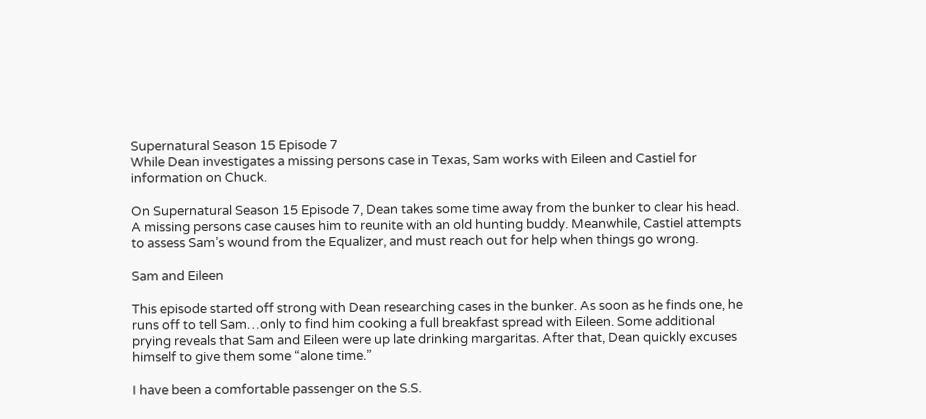Supernatural Season 15 Episode 7
While Dean investigates a missing persons case in Texas, Sam works with Eileen and Castiel for information on Chuck.

On Supernatural Season 15 Episode 7, Dean takes some time away from the bunker to clear his head. A missing persons case causes him to reunite with an old hunting buddy. Meanwhile, Castiel attempts to assess Sam’s wound from the Equalizer, and must reach out for help when things go wrong.

Sam and Eileen

This episode started off strong with Dean researching cases in the bunker. As soon as he finds one, he runs off to tell Sam…only to find him cooking a full breakfast spread with Eileen. Some additional prying reveals that Sam and Eileen were up late drinking margaritas. After that, Dean quickly excuses himself to give them some “alone time.”

I have been a comfortable passenger on the S.S.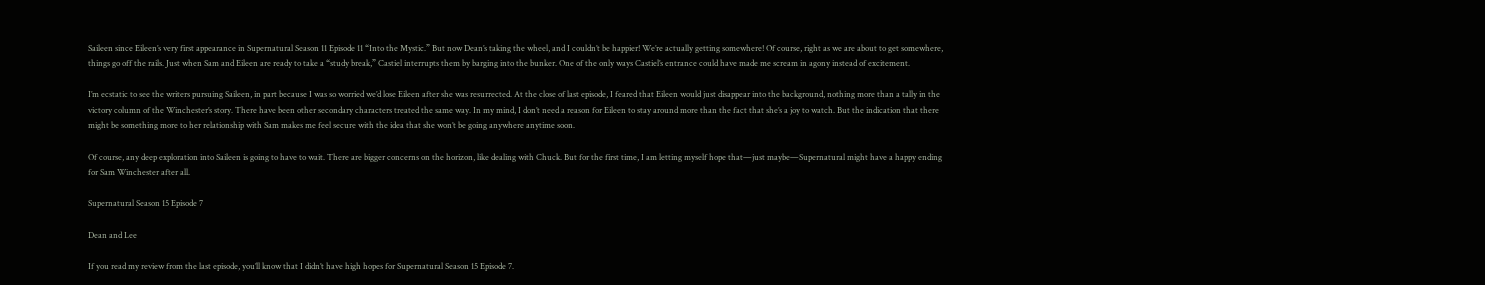Saileen since Eileen’s very first appearance in Supernatural Season 11 Episode 11 “Into the Mystic.” But now Dean’s taking the wheel, and I couldn’t be happier! We’re actually getting somewhere! Of course, right as we are about to get somewhere, things go off the rails. Just when Sam and Eileen are ready to take a “study break,” Castiel interrupts them by barging into the bunker. One of the only ways Castiel’s entrance could have made me scream in agony instead of excitement.

I’m ecstatic to see the writers pursuing Saileen, in part because I was so worried we’d lose Eileen after she was resurrected. At the close of last episode, I feared that Eileen would just disappear into the background, nothing more than a tally in the victory column of the Winchester’s story. There have been other secondary characters treated the same way. In my mind, I don’t need a reason for Eileen to stay around more than the fact that she’s a joy to watch. But the indication that there might be something more to her relationship with Sam makes me feel secure with the idea that she won’t be going anywhere anytime soon.

Of course, any deep exploration into Saileen is going to have to wait. There are bigger concerns on the horizon, like dealing with Chuck. But for the first time, I am letting myself hope that—just maybe—Supernatural might have a happy ending for Sam Winchester after all.

Supernatural Season 15 Episode 7

Dean and Lee

If you read my review from the last episode, you’ll know that I didn’t have high hopes for Supernatural Season 15 Episode 7.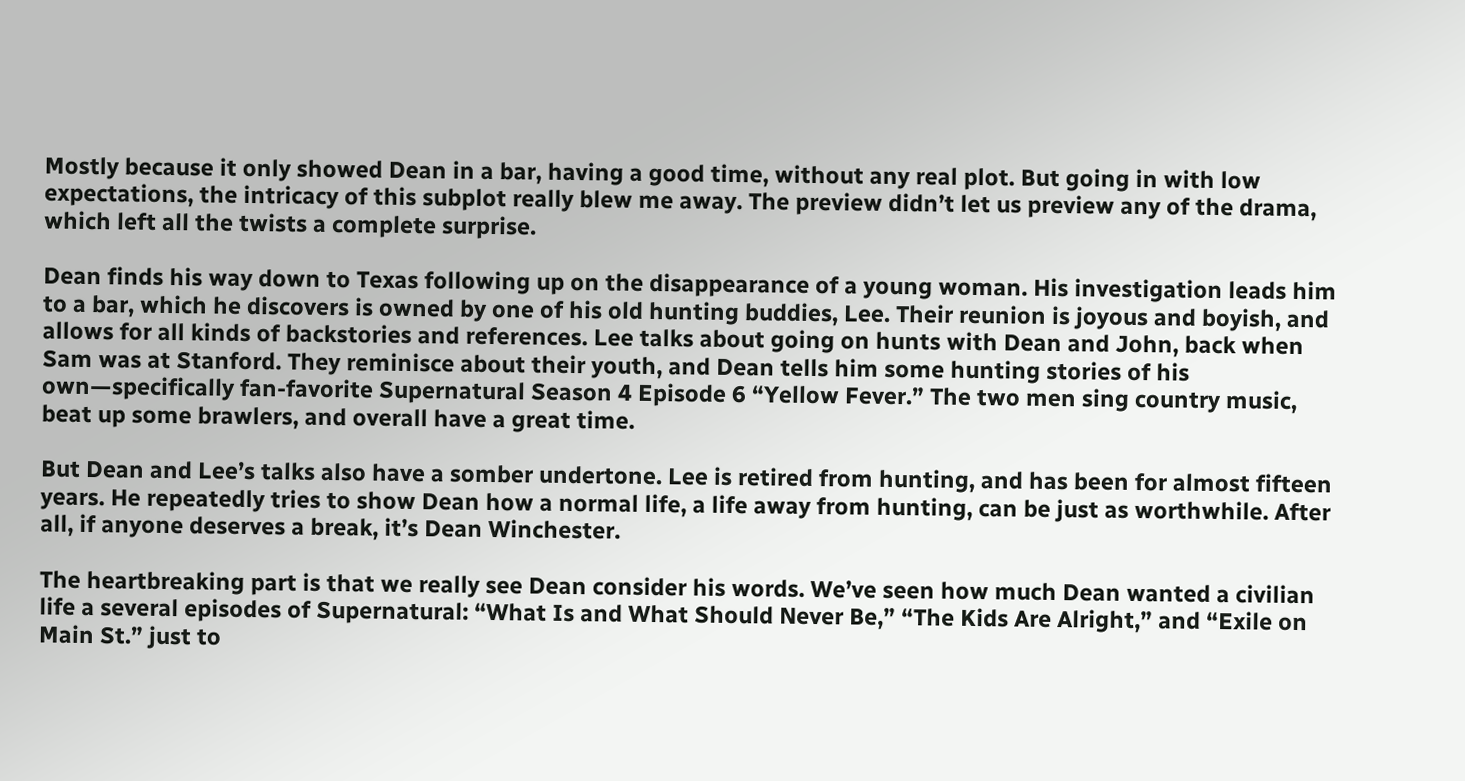Mostly because it only showed Dean in a bar, having a good time, without any real plot. But going in with low expectations, the intricacy of this subplot really blew me away. The preview didn’t let us preview any of the drama, which left all the twists a complete surprise.

Dean finds his way down to Texas following up on the disappearance of a young woman. His investigation leads him to a bar, which he discovers is owned by one of his old hunting buddies, Lee. Their reunion is joyous and boyish, and allows for all kinds of backstories and references. Lee talks about going on hunts with Dean and John, back when Sam was at Stanford. They reminisce about their youth, and Dean tells him some hunting stories of his own—specifically fan-favorite Supernatural Season 4 Episode 6 “Yellow Fever.” The two men sing country music, beat up some brawlers, and overall have a great time.

But Dean and Lee’s talks also have a somber undertone. Lee is retired from hunting, and has been for almost fifteen years. He repeatedly tries to show Dean how a normal life, a life away from hunting, can be just as worthwhile. After all, if anyone deserves a break, it’s Dean Winchester.

The heartbreaking part is that we really see Dean consider his words. We’ve seen how much Dean wanted a civilian life a several episodes of Supernatural: “What Is and What Should Never Be,” “The Kids Are Alright,” and “Exile on Main St.” just to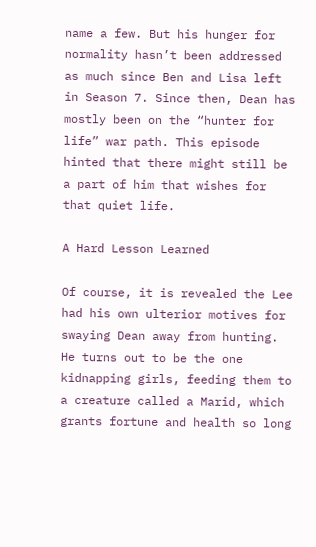name a few. But his hunger for normality hasn’t been addressed as much since Ben and Lisa left in Season 7. Since then, Dean has mostly been on the “hunter for life” war path. This episode hinted that there might still be a part of him that wishes for that quiet life.

A Hard Lesson Learned

Of course, it is revealed the Lee had his own ulterior motives for swaying Dean away from hunting. He turns out to be the one kidnapping girls, feeding them to a creature called a Marid, which grants fortune and health so long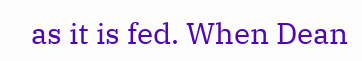as it is fed. When Dean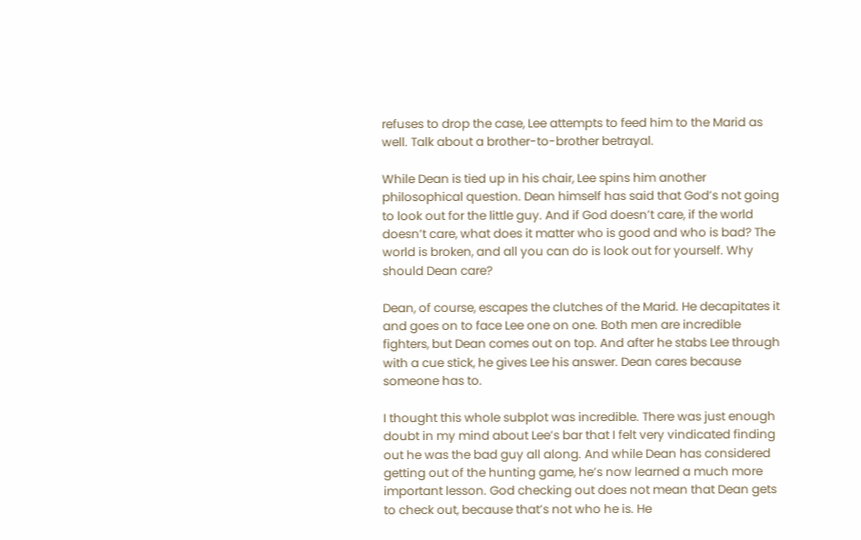refuses to drop the case, Lee attempts to feed him to the Marid as well. Talk about a brother-to-brother betrayal.

While Dean is tied up in his chair, Lee spins him another philosophical question. Dean himself has said that God’s not going to look out for the little guy. And if God doesn’t care, if the world doesn’t care, what does it matter who is good and who is bad? The world is broken, and all you can do is look out for yourself. Why should Dean care?

Dean, of course, escapes the clutches of the Marid. He decapitates it and goes on to face Lee one on one. Both men are incredible fighters, but Dean comes out on top. And after he stabs Lee through with a cue stick, he gives Lee his answer. Dean cares because someone has to.

I thought this whole subplot was incredible. There was just enough doubt in my mind about Lee’s bar that I felt very vindicated finding out he was the bad guy all along. And while Dean has considered getting out of the hunting game, he’s now learned a much more important lesson. God checking out does not mean that Dean gets to check out, because that’s not who he is. He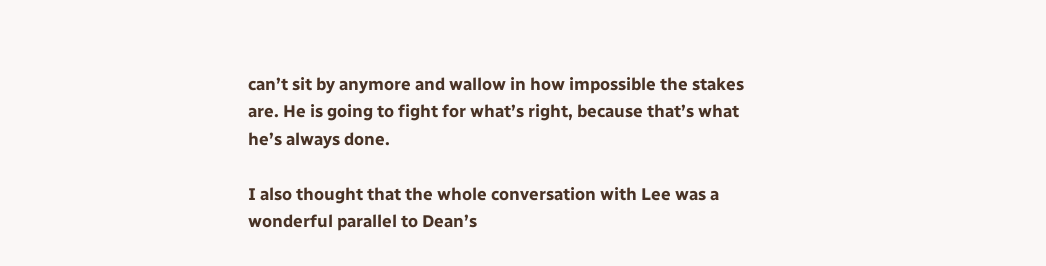can’t sit by anymore and wallow in how impossible the stakes are. He is going to fight for what’s right, because that’s what he’s always done.

I also thought that the whole conversation with Lee was a wonderful parallel to Dean’s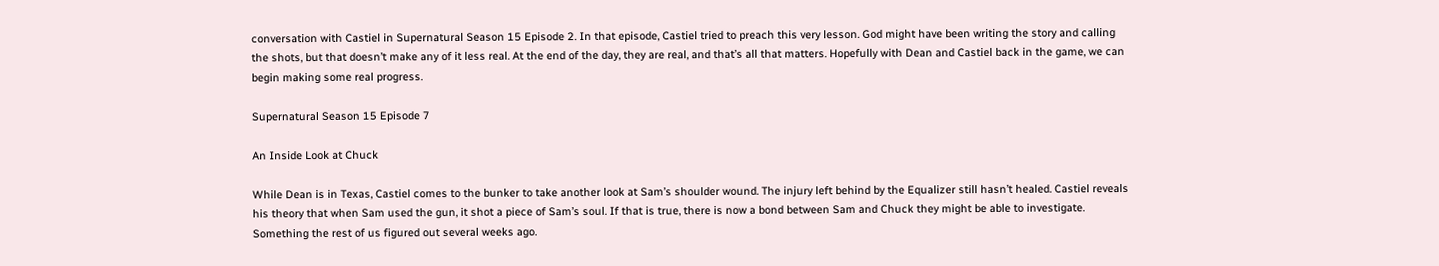conversation with Castiel in Supernatural Season 15 Episode 2. In that episode, Castiel tried to preach this very lesson. God might have been writing the story and calling the shots, but that doesn’t make any of it less real. At the end of the day, they are real, and that’s all that matters. Hopefully with Dean and Castiel back in the game, we can begin making some real progress.

Supernatural Season 15 Episode 7

An Inside Look at Chuck

While Dean is in Texas, Castiel comes to the bunker to take another look at Sam’s shoulder wound. The injury left behind by the Equalizer still hasn’t healed. Castiel reveals his theory that when Sam used the gun, it shot a piece of Sam’s soul. If that is true, there is now a bond between Sam and Chuck they might be able to investigate. Something the rest of us figured out several weeks ago.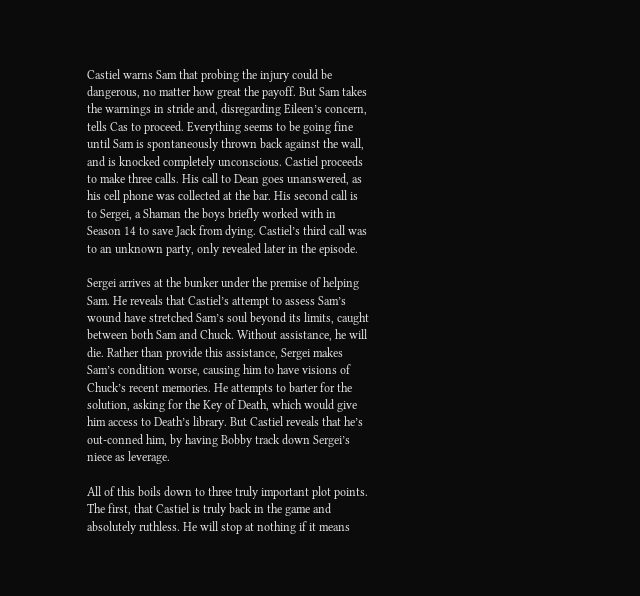Castiel warns Sam that probing the injury could be dangerous, no matter how great the payoff. But Sam takes the warnings in stride and, disregarding Eileen’s concern, tells Cas to proceed. Everything seems to be going fine until Sam is spontaneously thrown back against the wall, and is knocked completely unconscious. Castiel proceeds to make three calls. His call to Dean goes unanswered, as his cell phone was collected at the bar. His second call is to Sergei, a Shaman the boys briefly worked with in Season 14 to save Jack from dying. Castiel’s third call was to an unknown party, only revealed later in the episode.

Sergei arrives at the bunker under the premise of helping Sam. He reveals that Castiel’s attempt to assess Sam’s wound have stretched Sam’s soul beyond its limits, caught between both Sam and Chuck. Without assistance, he will die. Rather than provide this assistance, Sergei makes Sam’s condition worse, causing him to have visions of Chuck’s recent memories. He attempts to barter for the solution, asking for the Key of Death, which would give him access to Death’s library. But Castiel reveals that he’s out-conned him, by having Bobby track down Sergei’s niece as leverage.

All of this boils down to three truly important plot points. The first, that Castiel is truly back in the game and absolutely ruthless. He will stop at nothing if it means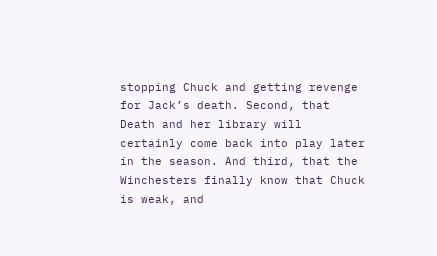stopping Chuck and getting revenge for Jack’s death. Second, that Death and her library will certainly come back into play later in the season. And third, that the Winchesters finally know that Chuck is weak, and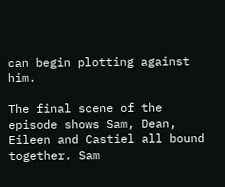can begin plotting against him.

The final scene of the episode shows Sam, Dean, Eileen and Castiel all bound together. Sam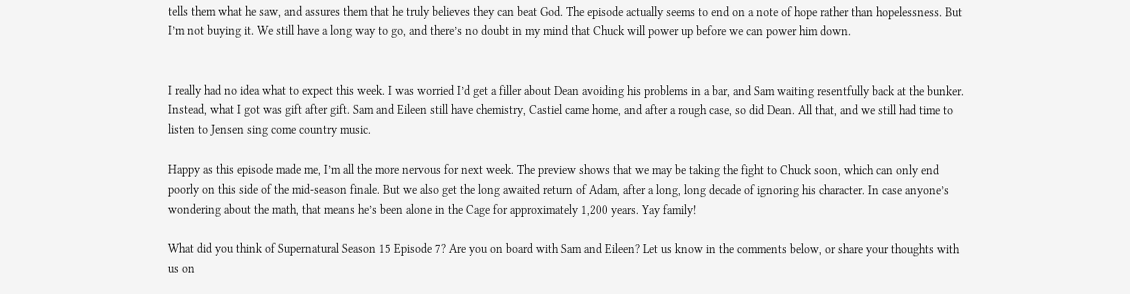tells them what he saw, and assures them that he truly believes they can beat God. The episode actually seems to end on a note of hope rather than hopelessness. But I’m not buying it. We still have a long way to go, and there’s no doubt in my mind that Chuck will power up before we can power him down.


I really had no idea what to expect this week. I was worried I’d get a filler about Dean avoiding his problems in a bar, and Sam waiting resentfully back at the bunker. Instead, what I got was gift after gift. Sam and Eileen still have chemistry, Castiel came home, and after a rough case, so did Dean. All that, and we still had time to listen to Jensen sing come country music.

Happy as this episode made me, I’m all the more nervous for next week. The preview shows that we may be taking the fight to Chuck soon, which can only end poorly on this side of the mid-season finale. But we also get the long awaited return of Adam, after a long, long decade of ignoring his character. In case anyone’s wondering about the math, that means he’s been alone in the Cage for approximately 1,200 years. Yay family!

What did you think of Supernatural Season 15 Episode 7? Are you on board with Sam and Eileen? Let us know in the comments below, or share your thoughts with us on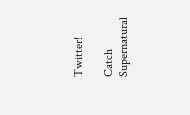Twitter!

Catch Supernatural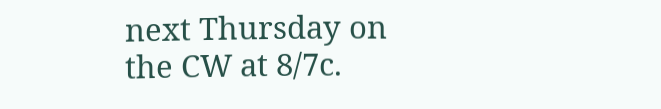next Thursday on the CW at 8/7c.